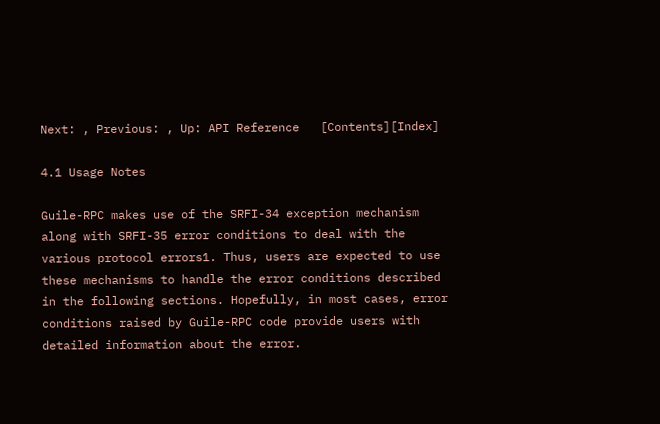Next: , Previous: , Up: API Reference   [Contents][Index]

4.1 Usage Notes

Guile-RPC makes use of the SRFI-34 exception mechanism along with SRFI-35 error conditions to deal with the various protocol errors1. Thus, users are expected to use these mechanisms to handle the error conditions described in the following sections. Hopefully, in most cases, error conditions raised by Guile-RPC code provide users with detailed information about the error.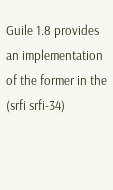Guile 1.8 provides an implementation of the former in the (srfi srfi-34)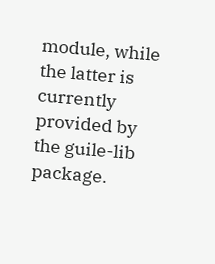module, while the latter is currently provided by the guile-lib package.